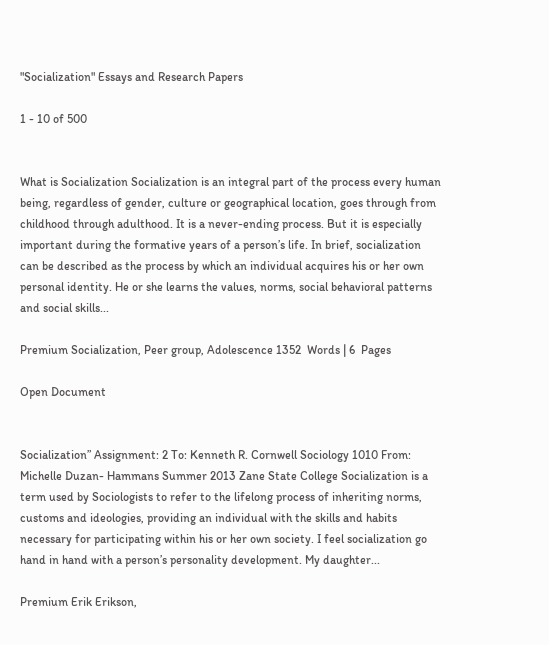"Socialization" Essays and Research Papers

1 - 10 of 500


What is Socialization Socialization is an integral part of the process every human being, regardless of gender, culture or geographical location, goes through from childhood through adulthood. It is a never-ending process. But it is especially important during the formative years of a person’s life. In brief, socialization can be described as the process by which an individual acquires his or her own personal identity. He or she learns the values, norms, social behavioral patterns and social skills...

Premium Socialization, Peer group, Adolescence 1352  Words | 6  Pages

Open Document


Socialization” Assignment: 2 To: Kenneth R. Cornwell Sociology 1010 From: Michelle Duzan- Hammans Summer 2013 Zane State College Socialization is a term used by Sociologists to refer to the lifelong process of inheriting norms, customs and ideologies, providing an individual with the skills and habits necessary for participating within his or her own society. I feel socialization go hand in hand with a person’s personality development. My daughter...

Premium Erik Erikson,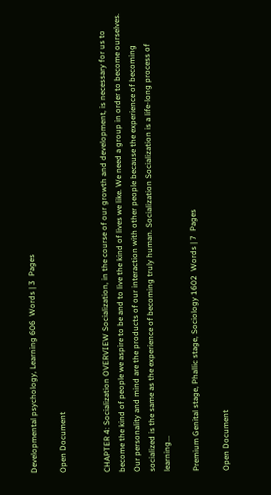Developmental psychology, Learning 606  Words | 3  Pages

Open Document


CHAPTER 4: Socialization OVERVIEW Socialization, in the course of our growth and development, is necessary for us to become the kind of people we aspire to be and to live the kind of lives we like. We need a group in order to become ourselves. Our personality and mind are the products of our interaction with other people because the experience of becoming socialized is the same as the experience of becoming truly human. Socialization Socialization is a life-long process of learning...

Premium Genital stage, Phallic stage, Sociology 1602  Words | 7  Pages

Open Document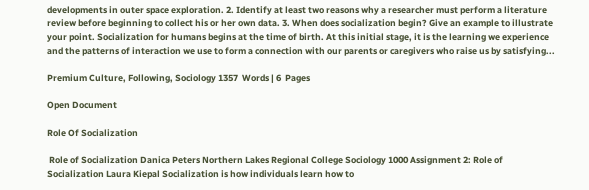developments in outer space exploration. 2. Identify at least two reasons why a researcher must perform a literature review before beginning to collect his or her own data. 3. When does socialization begin? Give an example to illustrate your point. Socialization for humans begins at the time of birth. At this initial stage, it is the learning we experience and the patterns of interaction we use to form a connection with our parents or caregivers who raise us by satisfying...

Premium Culture, Following, Sociology 1357  Words | 6  Pages

Open Document

Role Of Socialization

 Role of Socialization Danica Peters Northern Lakes Regional College Sociology 1000 Assignment 2: Role of Socialization Laura Kiepal Socialization is how individuals learn how to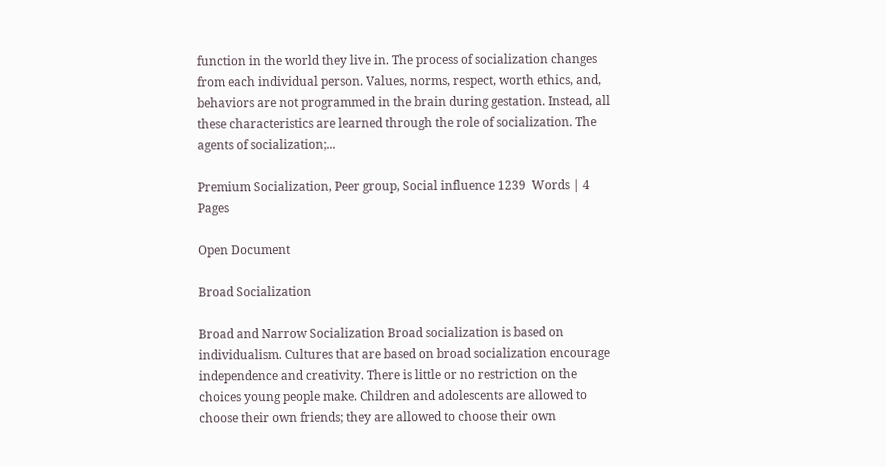function in the world they live in. The process of socialization changes from each individual person. Values, norms, respect, worth ethics, and, behaviors are not programmed in the brain during gestation. Instead, all these characteristics are learned through the role of socialization. The agents of socialization;...

Premium Socialization, Peer group, Social influence 1239  Words | 4  Pages

Open Document

Broad Socialization

Broad and Narrow Socialization Broad socialization is based on individualism. Cultures that are based on broad socialization encourage independence and creativity. There is little or no restriction on the choices young people make. Children and adolescents are allowed to choose their own friends; they are allowed to choose their own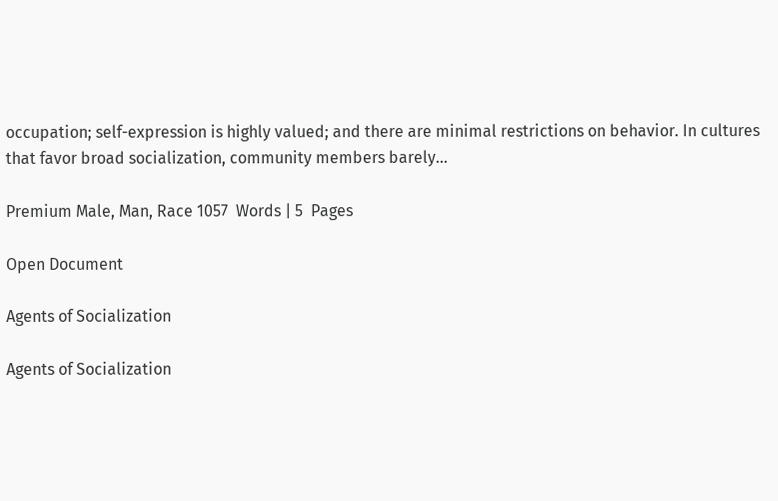occupation; self-expression is highly valued; and there are minimal restrictions on behavior. In cultures that favor broad socialization, community members barely...

Premium Male, Man, Race 1057  Words | 5  Pages

Open Document

Agents of Socialization

Agents of Socialization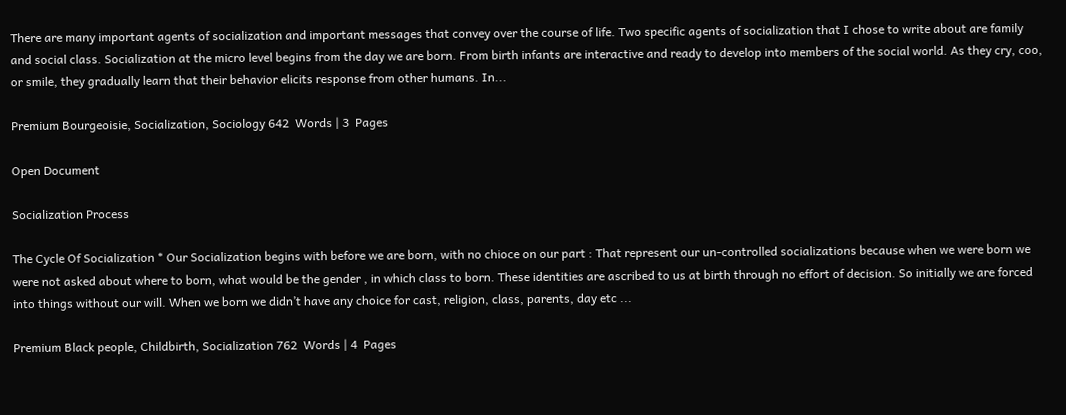There are many important agents of socialization and important messages that convey over the course of life. Two specific agents of socialization that I chose to write about are family and social class. Socialization at the micro level begins from the day we are born. From birth infants are interactive and ready to develop into members of the social world. As they cry, coo, or smile, they gradually learn that their behavior elicits response from other humans. In...

Premium Bourgeoisie, Socialization, Sociology 642  Words | 3  Pages

Open Document

Socialization Process

The Cycle Of Socialization * Our Socialization begins with before we are born, with no chioce on our part : That represent our un-controlled socializations because when we were born we were not asked about where to born, what would be the gender , in which class to born. These identities are ascribed to us at birth through no effort of decision. So initially we are forced into things without our will. When we born we didn’t have any choice for cast, religion, class, parents, day etc ...

Premium Black people, Childbirth, Socialization 762  Words | 4  Pages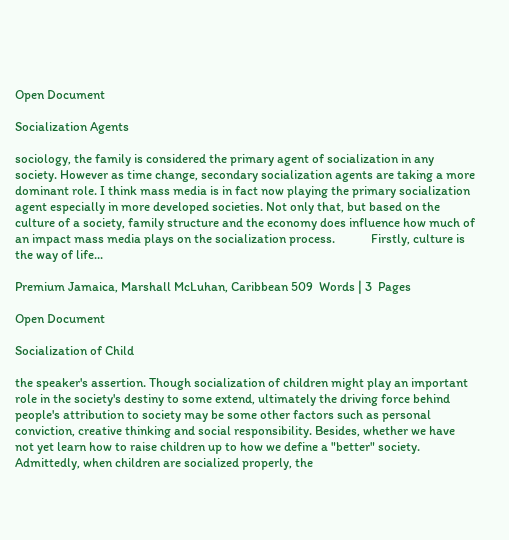Open Document

Socialization Agents

sociology, the family is considered the primary agent of socialization in any society. However as time change, secondary socialization agents are taking a more dominant role. I think mass media is in fact now playing the primary socialization agent especially in more developed societies. Not only that, but based on the culture of a society, family structure and the economy does influence how much of an impact mass media plays on the socialization process.            Firstly, culture is the way of life...

Premium Jamaica, Marshall McLuhan, Caribbean 509  Words | 3  Pages

Open Document

Socialization of Child

the speaker's assertion. Though socialization of children might play an important role in the society's destiny to some extend, ultimately the driving force behind people's attribution to society may be some other factors such as personal conviction, creative thinking and social responsibility. Besides, whether we have not yet learn how to raise children up to how we define a "better" society. Admittedly, when children are socialized properly, the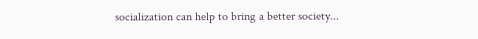socialization can help to bring a better society...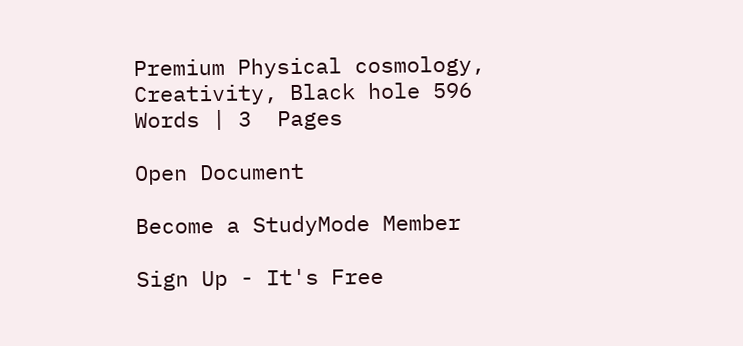Premium Physical cosmology, Creativity, Black hole 596  Words | 3  Pages

Open Document

Become a StudyMode Member

Sign Up - It's Free